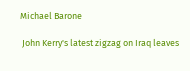Michael Barone

 John Kerry's latest zigzag on Iraq leaves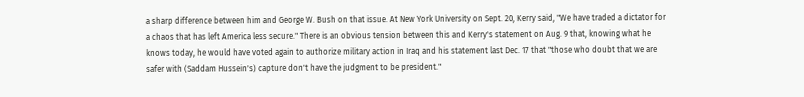a sharp difference between him and George W. Bush on that issue. At New York University on Sept. 20, Kerry said, "We have traded a dictator for a chaos that has left America less secure." There is an obvious tension between this and Kerry's statement on Aug. 9 that, knowing what he knows today, he would have voted again to authorize military action in Iraq and his statement last Dec. 17 that "those who doubt that we are safer with (Saddam Hussein's) capture don't have the judgment to be president."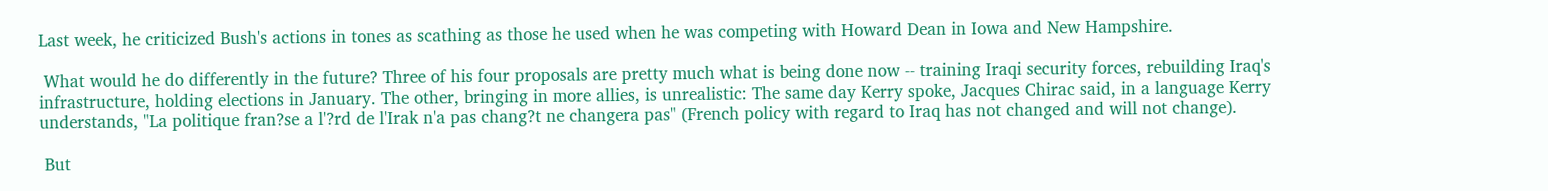Last week, he criticized Bush's actions in tones as scathing as those he used when he was competing with Howard Dean in Iowa and New Hampshire.

 What would he do differently in the future? Three of his four proposals are pretty much what is being done now -- training Iraqi security forces, rebuilding Iraq's infrastructure, holding elections in January. The other, bringing in more allies, is unrealistic: The same day Kerry spoke, Jacques Chirac said, in a language Kerry understands, "La politique fran?se a l'?rd de l'Irak n'a pas chang?t ne changera pas" (French policy with regard to Iraq has not changed and will not change).

 But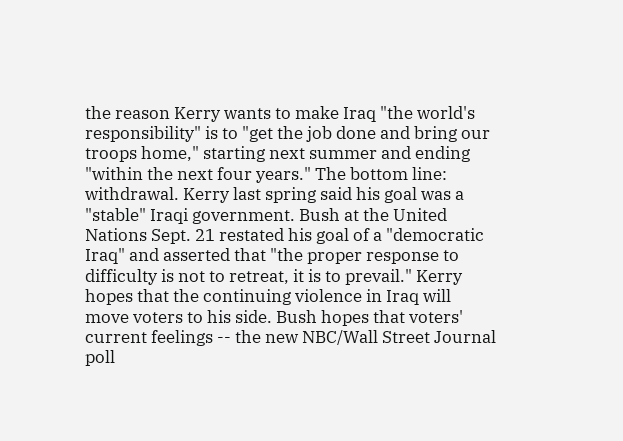the reason Kerry wants to make Iraq "the world's responsibility" is to "get the job done and bring our troops home," starting next summer and ending "within the next four years." The bottom line: withdrawal. Kerry last spring said his goal was a "stable" Iraqi government. Bush at the United Nations Sept. 21 restated his goal of a "democratic Iraq" and asserted that "the proper response to difficulty is not to retreat, it is to prevail." Kerry hopes that the continuing violence in Iraq will move voters to his side. Bush hopes that voters' current feelings -- the new NBC/Wall Street Journal poll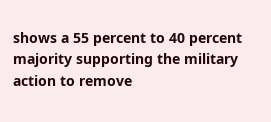shows a 55 percent to 40 percent majority supporting the military action to remove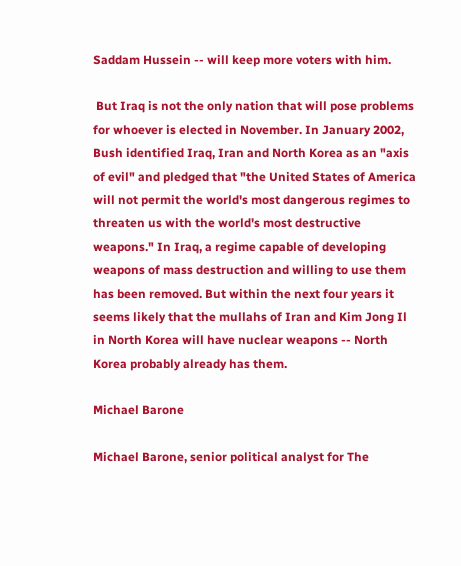Saddam Hussein -- will keep more voters with him.

 But Iraq is not the only nation that will pose problems for whoever is elected in November. In January 2002, Bush identified Iraq, Iran and North Korea as an "axis of evil" and pledged that "the United States of America will not permit the world's most dangerous regimes to threaten us with the world's most destructive weapons." In Iraq, a regime capable of developing weapons of mass destruction and willing to use them has been removed. But within the next four years it seems likely that the mullahs of Iran and Kim Jong Il in North Korea will have nuclear weapons -- North Korea probably already has them.

Michael Barone

Michael Barone, senior political analyst for The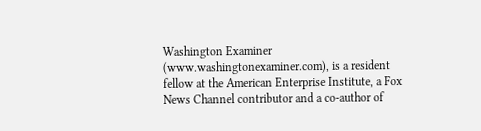Washington Examiner (www.washingtonexaminer.com), is a resident fellow at the American Enterprise Institute, a Fox News Channel contributor and a co-author of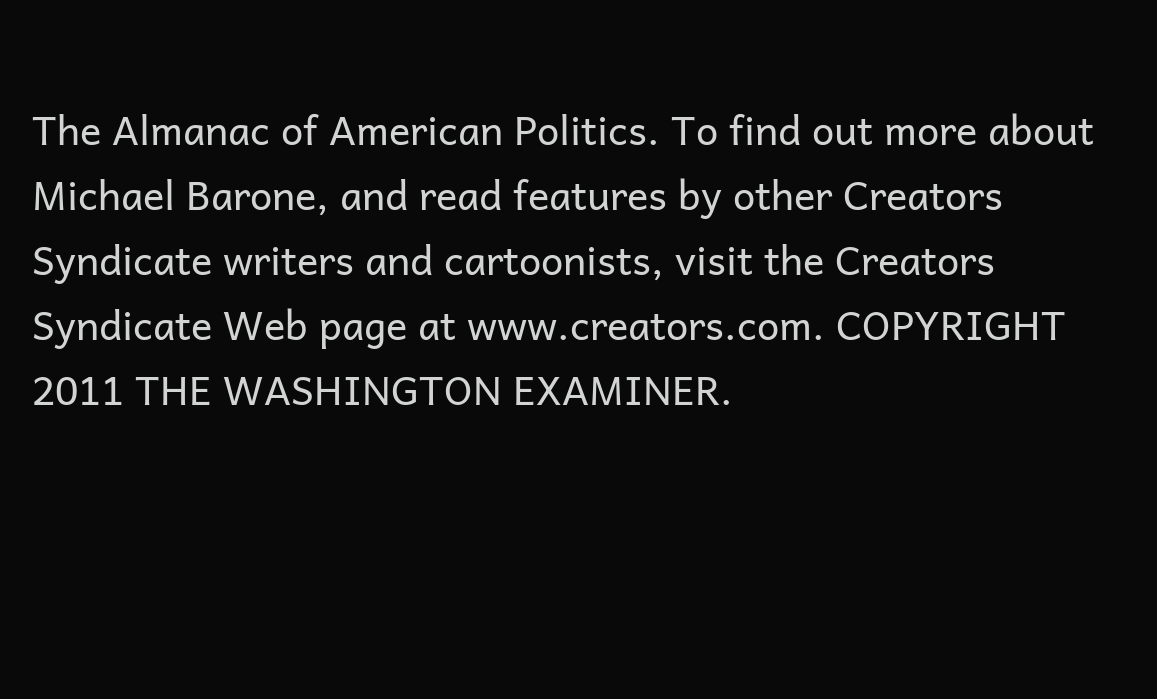The Almanac of American Politics. To find out more about Michael Barone, and read features by other Creators Syndicate writers and cartoonists, visit the Creators Syndicate Web page at www.creators.com. COPYRIGHT 2011 THE WASHINGTON EXAMINER.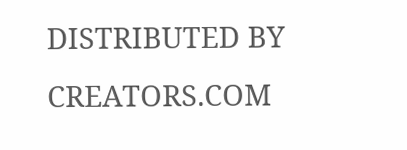DISTRIBUTED BY CREATORS.COM